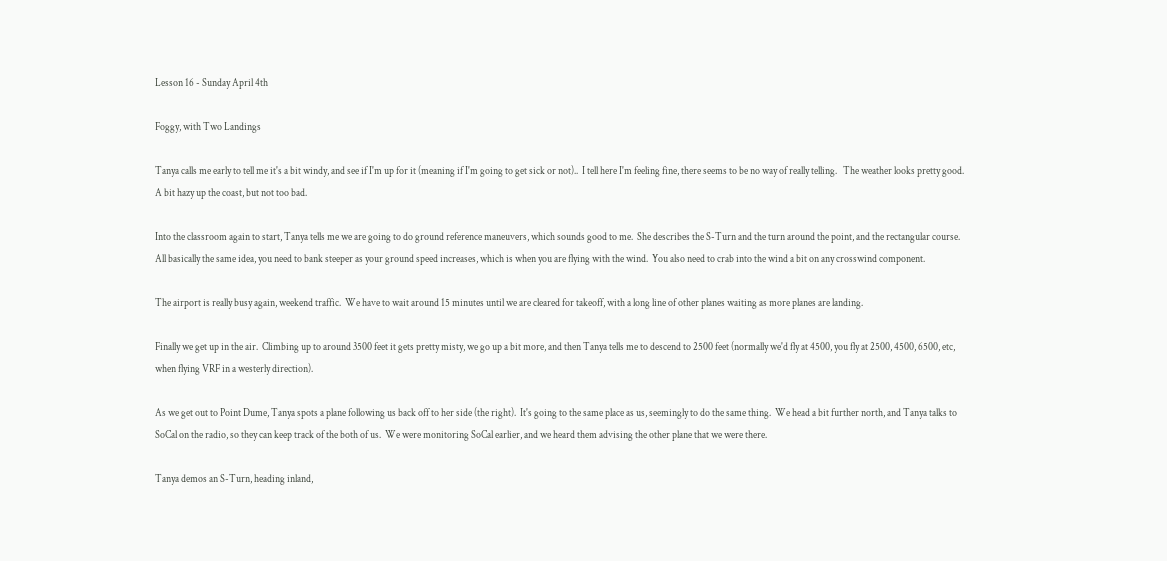Lesson 16 - Sunday April 4th

Foggy, with Two Landings

Tanya calls me early to tell me it's a bit windy, and see if I'm up for it (meaning if I'm going to get sick or not)..  I tell here I'm feeling fine, there seems to be no way of really telling.   The weather looks pretty good.  A bit hazy up the coast, but not too bad.

Into the classroom again to start, Tanya tells me we are going to do ground reference maneuvers, which sounds good to me.  She describes the S-Turn and the turn around the point, and the rectangular course.  All basically the same idea, you need to bank steeper as your ground speed increases, which is when you are flying with the wind.  You also need to crab into the wind a bit on any crosswind component.

The airport is really busy again, weekend traffic.  We have to wait around 15 minutes until we are cleared for takeoff, with a long line of other planes waiting as more planes are landing.

Finally we get up in the air.  Climbing up to around 3500 feet it gets pretty misty, we go up a bit more, and then Tanya tells me to descend to 2500 feet (normally we'd fly at 4500, you fly at 2500, 4500, 6500, etc, when flying VRF in a westerly direction).

As we get out to Point Dume, Tanya spots a plane following us back off to her side (the right).  It's going to the same place as us, seemingly to do the same thing.  We head a bit further north, and Tanya talks to SoCal on the radio, so they can keep track of the both of us.  We were monitoring SoCal earlier, and we heard them advising the other plane that we were there.

Tanya demos an S-Turn, heading inland,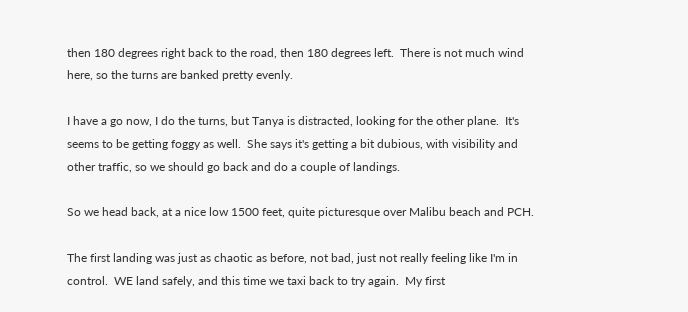then 180 degrees right back to the road, then 180 degrees left.  There is not much wind here, so the turns are banked pretty evenly.

I have a go now, I do the turns, but Tanya is distracted, looking for the other plane.  It's seems to be getting foggy as well.  She says it's getting a bit dubious, with visibility and other traffic, so we should go back and do a couple of landings.

So we head back, at a nice low 1500 feet, quite picturesque over Malibu beach and PCH.

The first landing was just as chaotic as before, not bad, just not really feeling like I'm in control.  WE land safely, and this time we taxi back to try again.  My first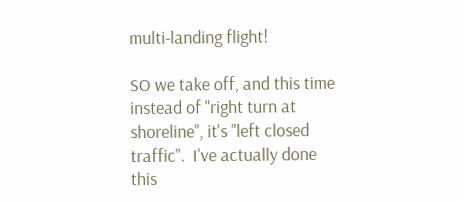multi-landing flight!

SO we take off, and this time instead of "right turn at shoreline", it's "left closed traffic".  I've actually done this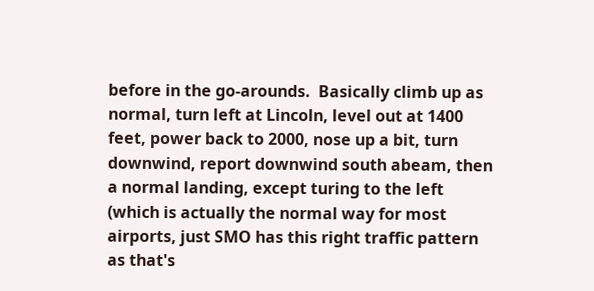before in the go-arounds.  Basically climb up as normal, turn left at Lincoln, level out at 1400 feet, power back to 2000, nose up a bit, turn downwind, report downwind south abeam, then a normal landing, except turing to the left (which is actually the normal way for most airports, just SMO has this right traffic pattern as that's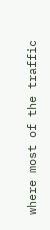where most of the traffic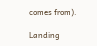comes from).

Landing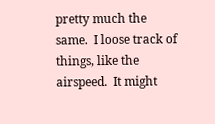pretty much the same.  I loose track of things, like the airspeed.  It might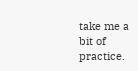take me a bit of practice.